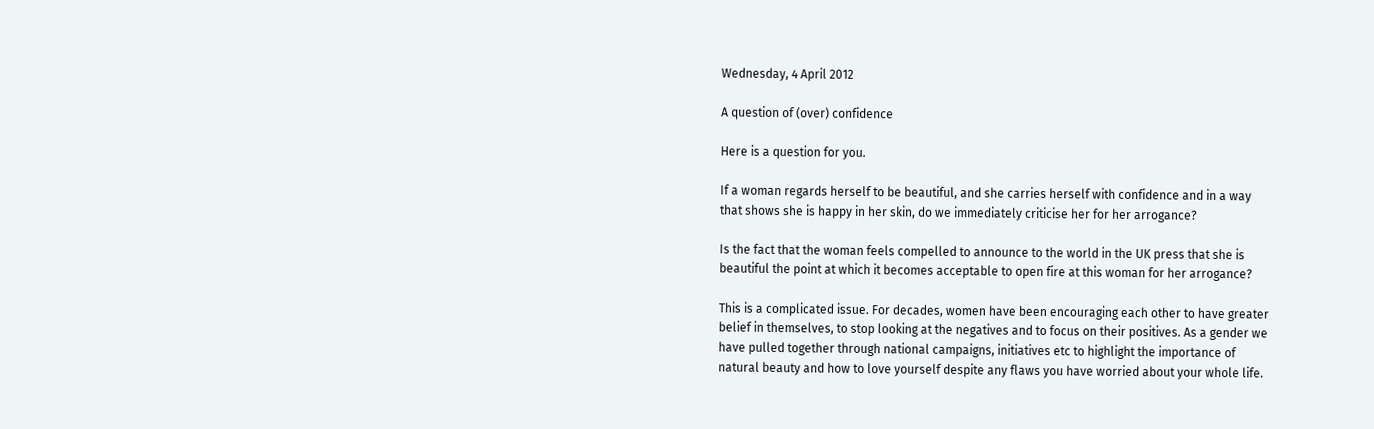Wednesday, 4 April 2012

A question of (over) confidence

Here is a question for you.

If a woman regards herself to be beautiful, and she carries herself with confidence and in a way that shows she is happy in her skin, do we immediately criticise her for her arrogance?

Is the fact that the woman feels compelled to announce to the world in the UK press that she is beautiful the point at which it becomes acceptable to open fire at this woman for her arrogance?

This is a complicated issue. For decades, women have been encouraging each other to have greater belief in themselves, to stop looking at the negatives and to focus on their positives. As a gender we have pulled together through national campaigns, initiatives etc to highlight the importance of natural beauty and how to love yourself despite any flaws you have worried about your whole life.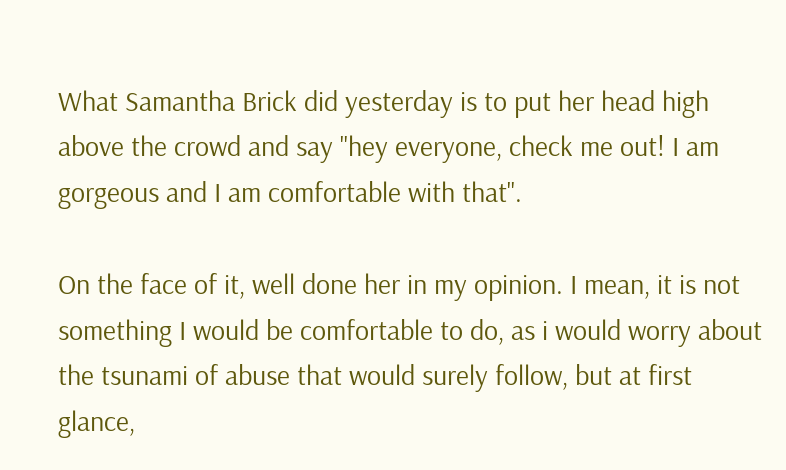What Samantha Brick did yesterday is to put her head high above the crowd and say "hey everyone, check me out! I am gorgeous and I am comfortable with that".

On the face of it, well done her in my opinion. I mean, it is not something I would be comfortable to do, as i would worry about the tsunami of abuse that would surely follow, but at first glance,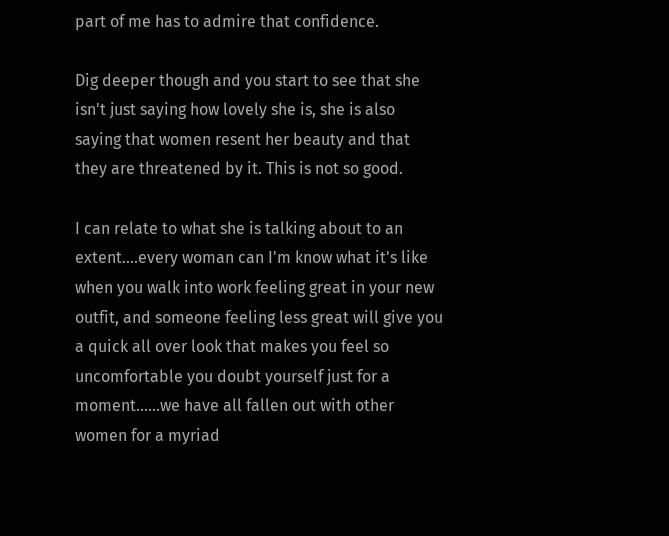part of me has to admire that confidence.

Dig deeper though and you start to see that she isn't just saying how lovely she is, she is also saying that women resent her beauty and that they are threatened by it. This is not so good.

I can relate to what she is talking about to an extent....every woman can I'm know what it's like when you walk into work feeling great in your new outfit, and someone feeling less great will give you a quick all over look that makes you feel so uncomfortable you doubt yourself just for a moment......we have all fallen out with other women for a myriad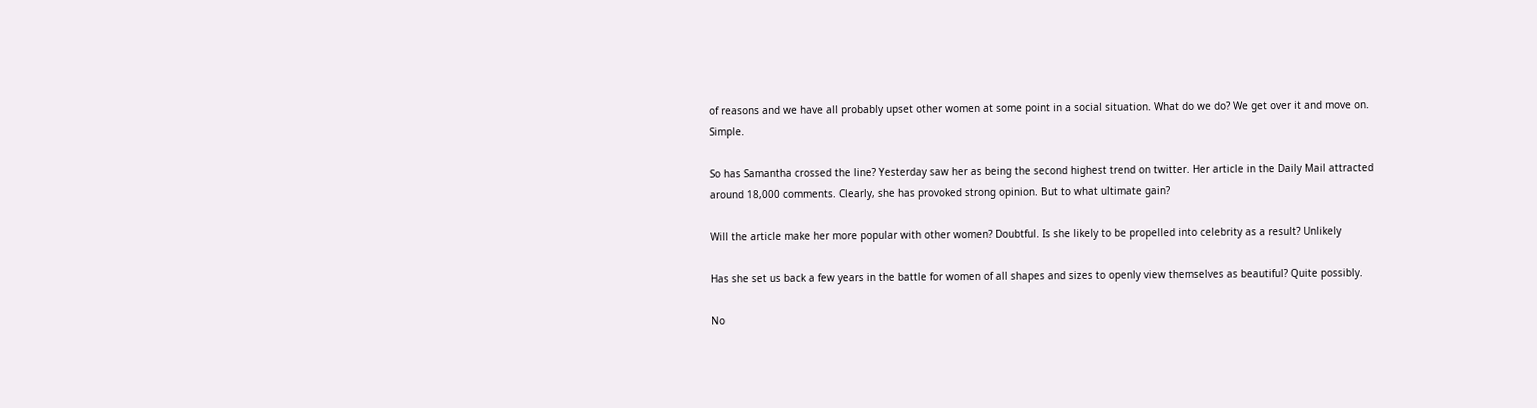of reasons and we have all probably upset other women at some point in a social situation. What do we do? We get over it and move on. Simple.

So has Samantha crossed the line? Yesterday saw her as being the second highest trend on twitter. Her article in the Daily Mail attracted around 18,000 comments. Clearly, she has provoked strong opinion. But to what ultimate gain?

Will the article make her more popular with other women? Doubtful. Is she likely to be propelled into celebrity as a result? Unlikely

Has she set us back a few years in the battle for women of all shapes and sizes to openly view themselves as beautiful? Quite possibly.

No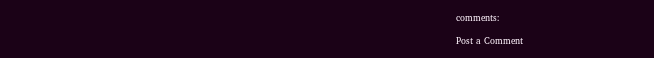comments:

Post a Comment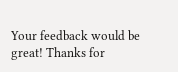Your feedback would be great! Thanks for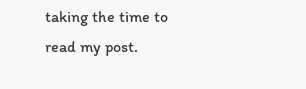taking the time to read my post.